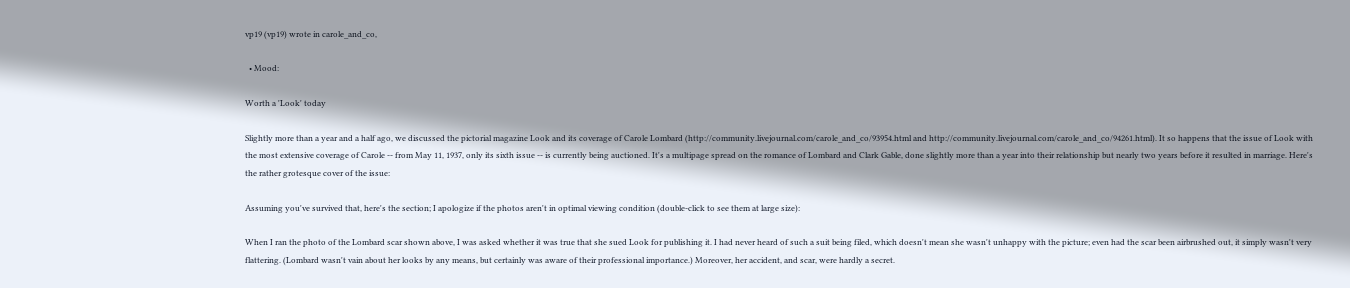vp19 (vp19) wrote in carole_and_co,

  • Mood:

Worth a 'Look' today

Slightly more than a year and a half ago, we discussed the pictorial magazine Look and its coverage of Carole Lombard (http://community.livejournal.com/carole_and_co/93954.html and http://community.livejournal.com/carole_and_co/94261.html). It so happens that the issue of Look with the most extensive coverage of Carole -- from May 11, 1937, only its sixth issue -- is currently being auctioned. It's a multipage spread on the romance of Lombard and Clark Gable, done slightly more than a year into their relationship but nearly two years before it resulted in marriage. Here's the rather grotesque cover of the issue:

Assuming you've survived that, here's the section; I apologize if the photos aren't in optimal viewing condition (double-click to see them at large size):

When I ran the photo of the Lombard scar shown above, I was asked whether it was true that she sued Look for publishing it. I had never heard of such a suit being filed, which doesn't mean she wasn't unhappy with the picture; even had the scar been airbrushed out, it simply wasn't very flattering. (Lombard wasn't vain about her looks by any means, but certainly was aware of their professional importance.) Moreover, her accident, and scar, were hardly a secret.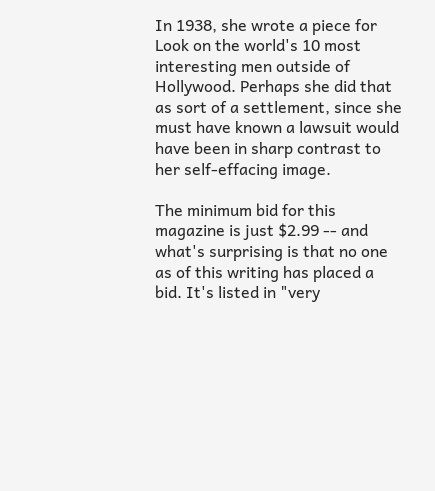In 1938, she wrote a piece for Look on the world's 10 most interesting men outside of Hollywood. Perhaps she did that as sort of a settlement, since she must have known a lawsuit would have been in sharp contrast to her self-effacing image.

The minimum bid for this magazine is just $2.99 -- and what's surprising is that no one as of this writing has placed a bid. It's listed in "very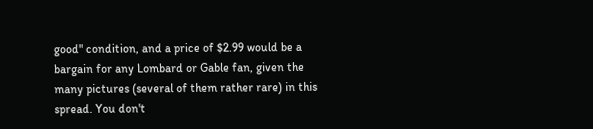good" condition, and a price of $2.99 would be a bargain for any Lombard or Gable fan, given the many pictures (several of them rather rare) in this spread. You don't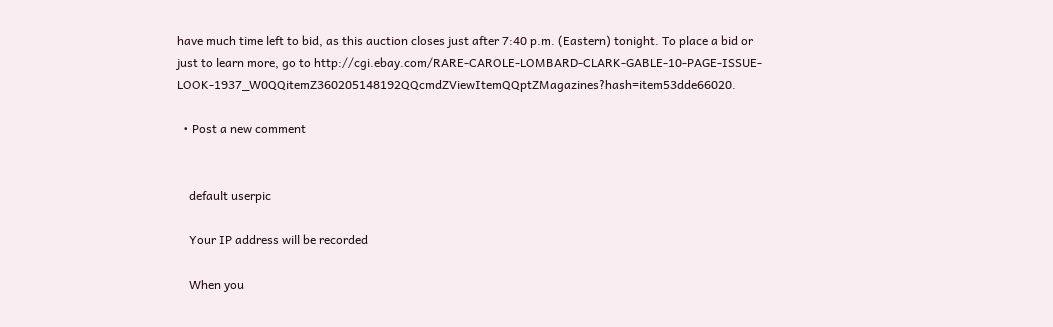have much time left to bid, as this auction closes just after 7:40 p.m. (Eastern) tonight. To place a bid or just to learn more, go to http://cgi.ebay.com/RARE-CAROLE-LOMBARD-CLARK-GABLE-10-PAGE-ISSUE-LOOK-1937_W0QQitemZ360205148192QQcmdZViewItemQQptZMagazines?hash=item53dde66020.

  • Post a new comment


    default userpic

    Your IP address will be recorded

    When you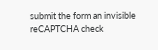submit the form an invisible reCAPTCHA check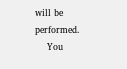will be performed.
    You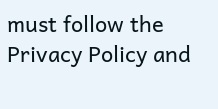must follow the Privacy Policy and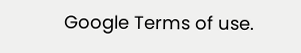Google Terms of use.